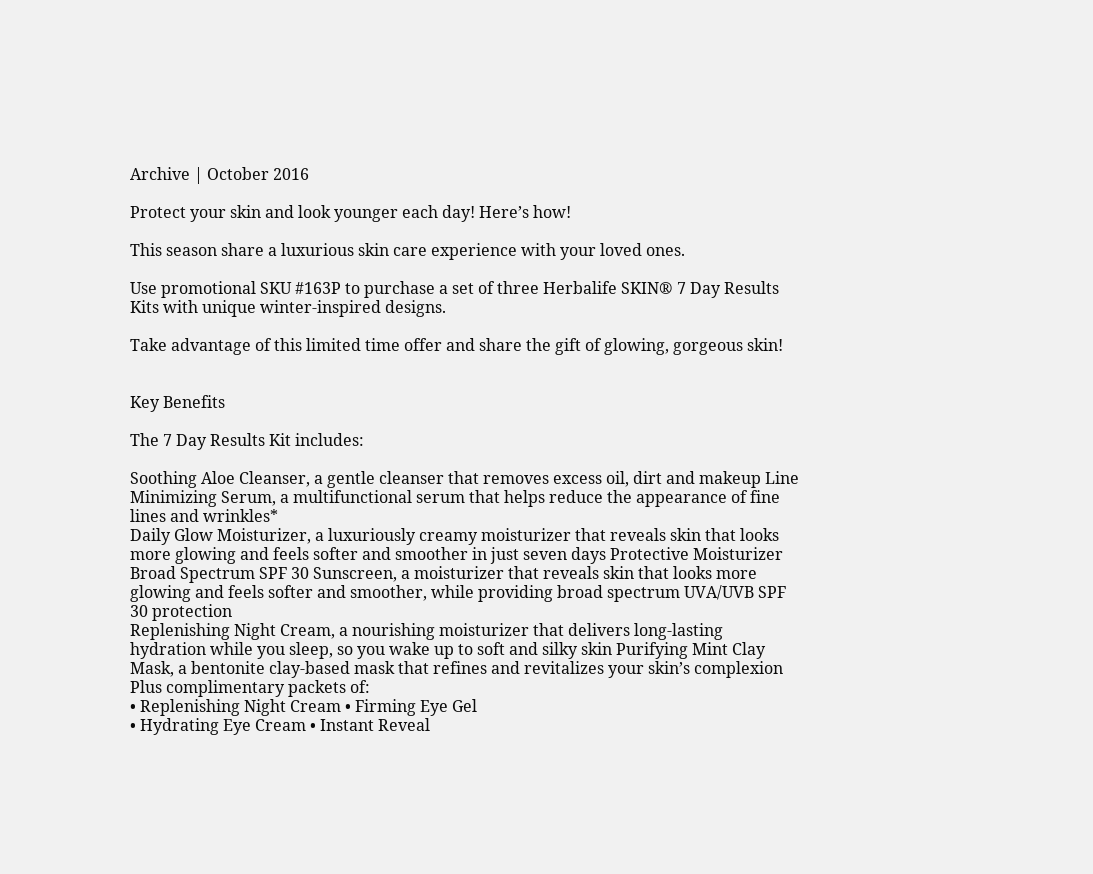Archive | October 2016

Protect your skin and look younger each day! Here’s how!

This season share a luxurious skin care experience with your loved ones.

Use promotional SKU #163P to purchase a set of three Herbalife SKIN® 7 Day Results Kits with unique winter-inspired designs.

Take advantage of this limited time offer and share the gift of glowing, gorgeous skin!


Key Benefits

The 7 Day Results Kit includes:

Soothing Aloe Cleanser, a gentle cleanser that removes excess oil, dirt and makeup Line Minimizing Serum, a multifunctional serum that helps reduce the appearance of fine lines and wrinkles*
Daily Glow Moisturizer, a luxuriously creamy moisturizer that reveals skin that looks more glowing and feels softer and smoother in just seven days Protective Moisturizer Broad Spectrum SPF 30 Sunscreen, a moisturizer that reveals skin that looks more glowing and feels softer and smoother, while providing broad spectrum UVA/UVB SPF 30 protection
Replenishing Night Cream, a nourishing moisturizer that delivers long-lasting hydration while you sleep, so you wake up to soft and silky skin Purifying Mint Clay Mask, a bentonite clay-based mask that refines and revitalizes your skin’s complexion
Plus complimentary packets of:
• Replenishing Night Cream • Firming Eye Gel
• Hydrating Eye Cream • Instant Reveal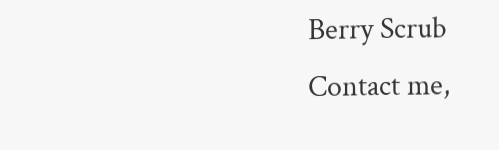Berry Scrub
Contact me,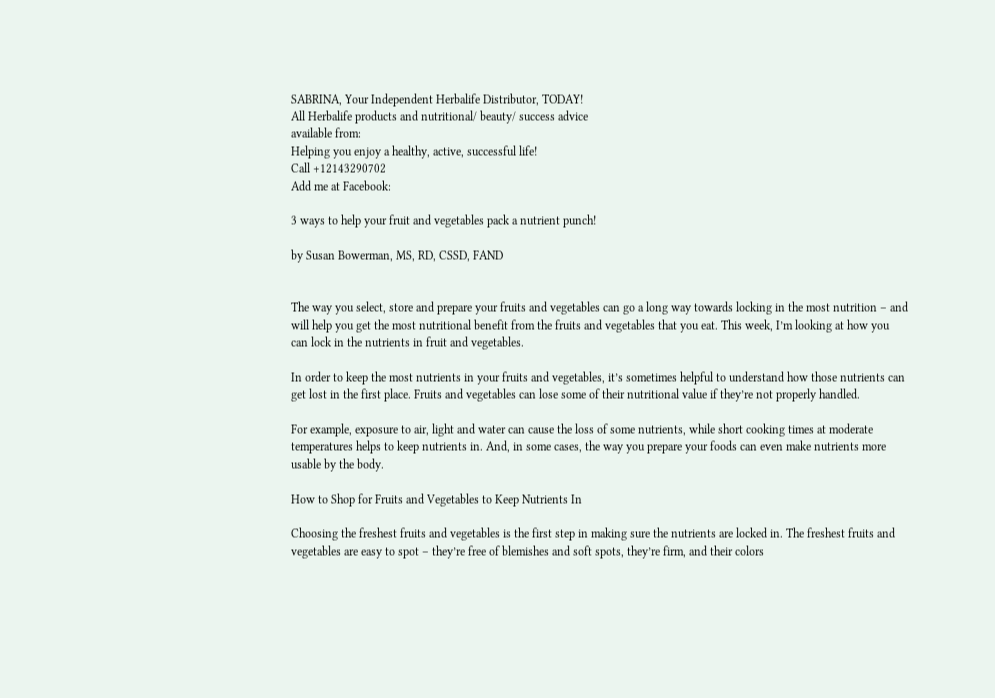SABRINA, Your Independent Herbalife Distributor, TODAY!
All Herbalife products and nutritional/ beauty/ success advice
available from:
Helping you enjoy a healthy, active, successful life!
Call +12143290702
Add me at Facebook:

3 ways to help your fruit and vegetables pack a nutrient punch!

by Susan Bowerman, MS, RD, CSSD, FAND


The way you select, store and prepare your fruits and vegetables can go a long way towards locking in the most nutrition – and will help you get the most nutritional benefit from the fruits and vegetables that you eat. This week, I’m looking at how you can lock in the nutrients in fruit and vegetables.

In order to keep the most nutrients in your fruits and vegetables, it’s sometimes helpful to understand how those nutrients can get lost in the first place. Fruits and vegetables can lose some of their nutritional value if they’re not properly handled.

For example, exposure to air, light and water can cause the loss of some nutrients, while short cooking times at moderate temperatures helps to keep nutrients in. And, in some cases, the way you prepare your foods can even make nutrients more usable by the body.

How to Shop for Fruits and Vegetables to Keep Nutrients In

Choosing the freshest fruits and vegetables is the first step in making sure the nutrients are locked in. The freshest fruits and vegetables are easy to spot – they’re free of blemishes and soft spots, they’re firm, and their colors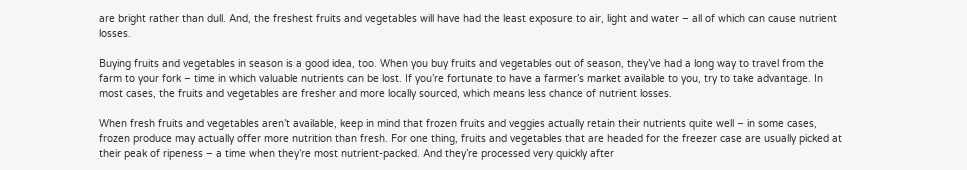are bright rather than dull. And, the freshest fruits and vegetables will have had the least exposure to air, light and water – all of which can cause nutrient losses.

Buying fruits and vegetables in season is a good idea, too. When you buy fruits and vegetables out of season, they’ve had a long way to travel from the farm to your fork – time in which valuable nutrients can be lost. If you’re fortunate to have a farmer’s market available to you, try to take advantage. In most cases, the fruits and vegetables are fresher and more locally sourced, which means less chance of nutrient losses.

When fresh fruits and vegetables aren’t available, keep in mind that frozen fruits and veggies actually retain their nutrients quite well – in some cases, frozen produce may actually offer more nutrition than fresh. For one thing, fruits and vegetables that are headed for the freezer case are usually picked at their peak of ripeness – a time when they’re most nutrient-packed. And they’re processed very quickly after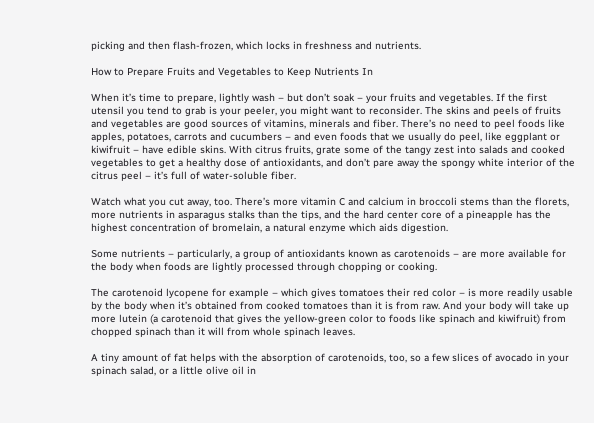picking and then flash-frozen, which locks in freshness and nutrients.

How to Prepare Fruits and Vegetables to Keep Nutrients In

When it’s time to prepare, lightly wash – but don’t soak – your fruits and vegetables. If the first utensil you tend to grab is your peeler, you might want to reconsider. The skins and peels of fruits and vegetables are good sources of vitamins, minerals and fiber. There’s no need to peel foods like apples, potatoes, carrots and cucumbers – and even foods that we usually do peel, like eggplant or kiwifruit – have edible skins. With citrus fruits, grate some of the tangy zest into salads and cooked vegetables to get a healthy dose of antioxidants, and don’t pare away the spongy white interior of the citrus peel – it’s full of water-soluble fiber.

Watch what you cut away, too. There’s more vitamin C and calcium in broccoli stems than the florets, more nutrients in asparagus stalks than the tips, and the hard center core of a pineapple has the highest concentration of bromelain, a natural enzyme which aids digestion.

Some nutrients – particularly, a group of antioxidants known as carotenoids – are more available for the body when foods are lightly processed through chopping or cooking.

The carotenoid lycopene for example – which gives tomatoes their red color – is more readily usable by the body when it’s obtained from cooked tomatoes than it is from raw. And your body will take up more lutein (a carotenoid that gives the yellow-green color to foods like spinach and kiwifruit) from chopped spinach than it will from whole spinach leaves.

A tiny amount of fat helps with the absorption of carotenoids, too, so a few slices of avocado in your spinach salad, or a little olive oil in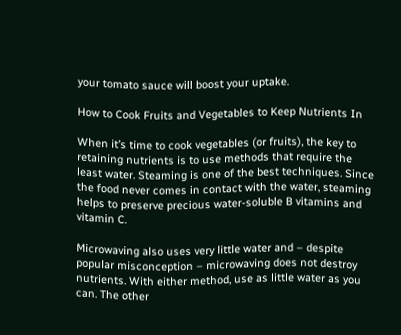your tomato sauce will boost your uptake.

How to Cook Fruits and Vegetables to Keep Nutrients In

When it’s time to cook vegetables (or fruits), the key to retaining nutrients is to use methods that require the least water. Steaming is one of the best techniques. Since the food never comes in contact with the water, steaming helps to preserve precious water-soluble B vitamins and vitamin C.

Microwaving also uses very little water and – despite popular misconception – microwaving does not destroy nutrients. With either method, use as little water as you can. The other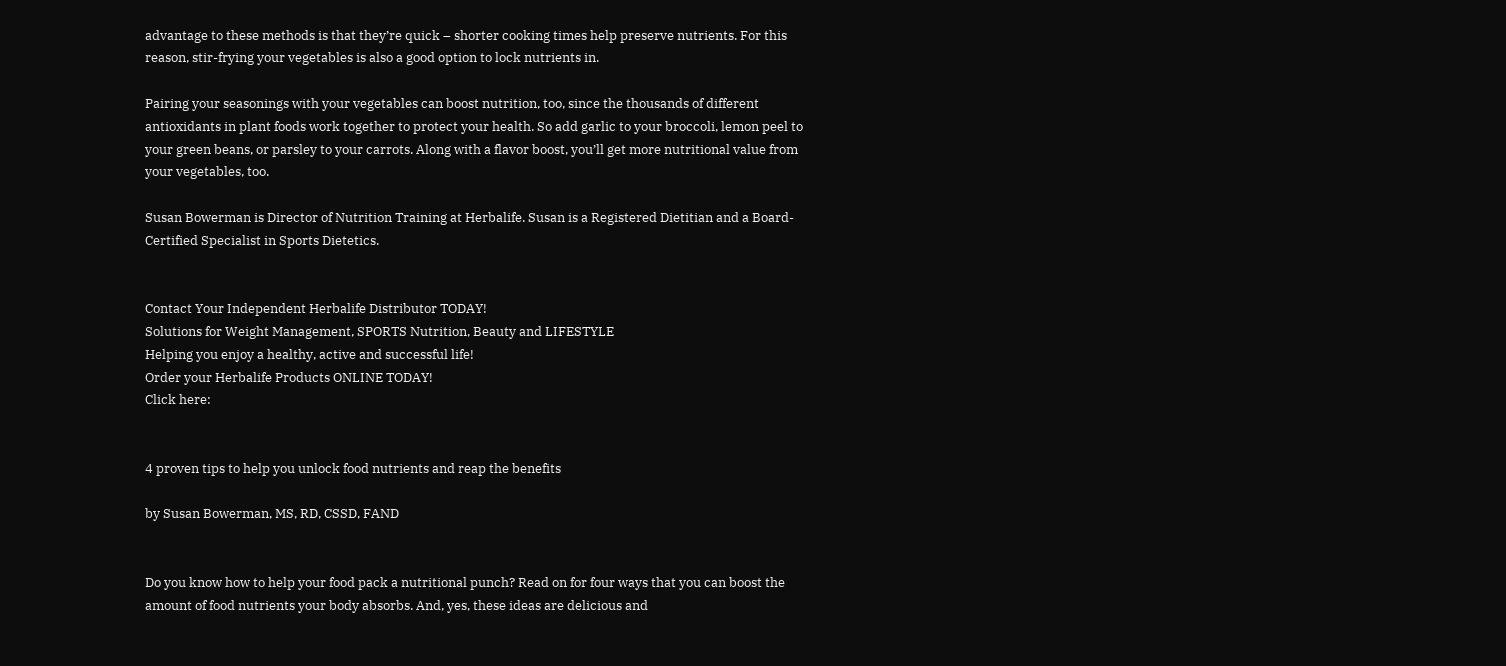advantage to these methods is that they’re quick – shorter cooking times help preserve nutrients. For this reason, stir-frying your vegetables is also a good option to lock nutrients in.

Pairing your seasonings with your vegetables can boost nutrition, too, since the thousands of different antioxidants in plant foods work together to protect your health. So add garlic to your broccoli, lemon peel to your green beans, or parsley to your carrots. Along with a flavor boost, you’ll get more nutritional value from your vegetables, too.

Susan Bowerman is Director of Nutrition Training at Herbalife. Susan is a Registered Dietitian and a Board-Certified Specialist in Sports Dietetics.


Contact Your Independent Herbalife Distributor TODAY!
Solutions for Weight Management, SPORTS Nutrition, Beauty and LIFESTYLE
Helping you enjoy a healthy, active and successful life!
Order your Herbalife Products ONLINE TODAY!
Click here:


4 proven tips to help you unlock food nutrients and reap the benefits

by Susan Bowerman, MS, RD, CSSD, FAND


Do you know how to help your food pack a nutritional punch? Read on for four ways that you can boost the amount of food nutrients your body absorbs. And, yes, these ideas are delicious and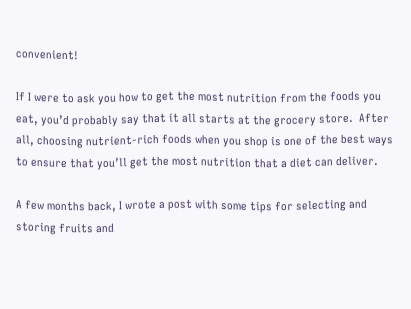convenient!

If I were to ask you how to get the most nutrition from the foods you eat, you’d probably say that it all starts at the grocery store.  After all, choosing nutrient-rich foods when you shop is one of the best ways to ensure that you’ll get the most nutrition that a diet can deliver.

A few months back, I wrote a post with some tips for selecting and storing fruits and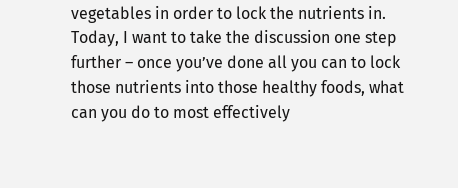vegetables in order to lock the nutrients in.  Today, I want to take the discussion one step further – once you’ve done all you can to lock those nutrients into those healthy foods, what can you do to most effectively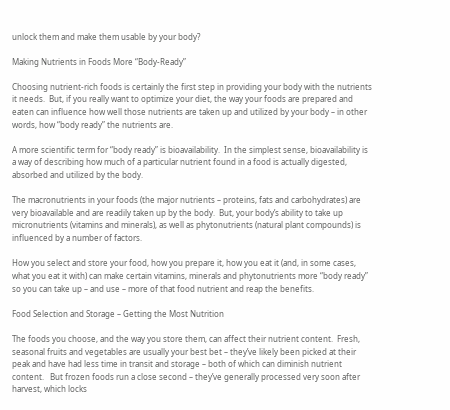unlock them and make them usable by your body?

Making Nutrients in Foods More “Body-Ready”

Choosing nutrient-rich foods is certainly the first step in providing your body with the nutrients it needs.  But, if you really want to optimize your diet, the way your foods are prepared and eaten can influence how well those nutrients are taken up and utilized by your body – in other words, how “body ready” the nutrients are.

A more scientific term for “body ready” is bioavailability.  In the simplest sense, bioavailability is a way of describing how much of a particular nutrient found in a food is actually digested, absorbed and utilized by the body.

The macronutrients in your foods (the major nutrients – proteins, fats and carbohydrates) are very bioavailable and are readily taken up by the body.  But, your body’s ability to take up micronutrients (vitamins and minerals), as well as phytonutrients (natural plant compounds) is influenced by a number of factors.

How you select and store your food, how you prepare it, how you eat it (and, in some cases, what you eat it with) can make certain vitamins, minerals and phytonutrients more “body ready” so you can take up – and use – more of that food nutrient and reap the benefits.

Food Selection and Storage – Getting the Most Nutrition

The foods you choose, and the way you store them, can affect their nutrient content.  Fresh, seasonal fruits and vegetables are usually your best bet – they’ve likely been picked at their peak and have had less time in transit and storage – both of which can diminish nutrient content.   But frozen foods run a close second – they’ve generally processed very soon after harvest, which locks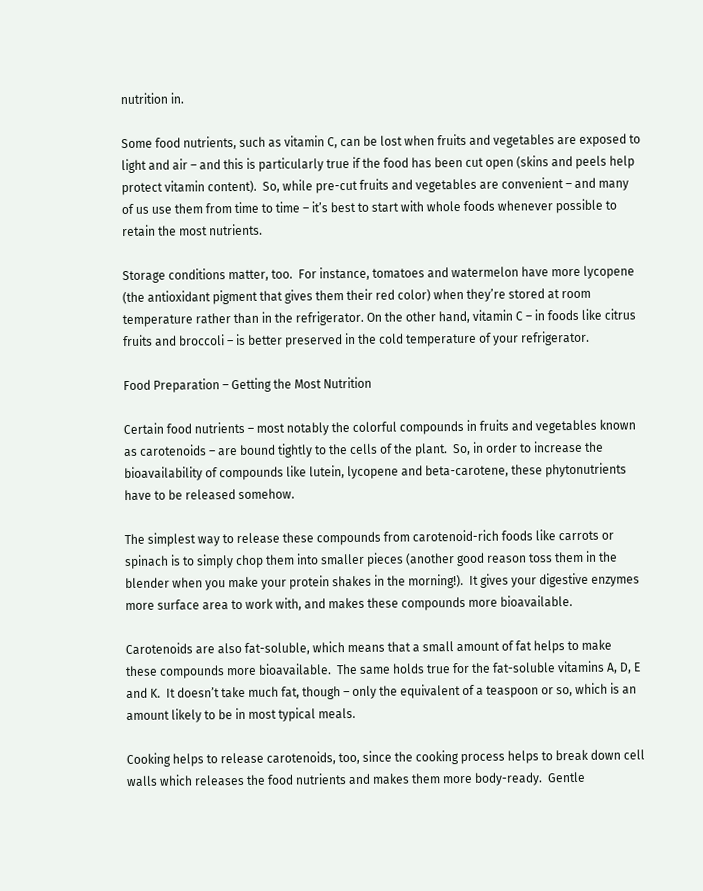nutrition in.

Some food nutrients, such as vitamin C, can be lost when fruits and vegetables are exposed to light and air – and this is particularly true if the food has been cut open (skins and peels help protect vitamin content).  So, while pre-cut fruits and vegetables are convenient – and many of us use them from time to time – it’s best to start with whole foods whenever possible to retain the most nutrients.

Storage conditions matter, too.  For instance, tomatoes and watermelon have more lycopene (the antioxidant pigment that gives them their red color) when they’re stored at room temperature rather than in the refrigerator. On the other hand, vitamin C – in foods like citrus fruits and broccoli – is better preserved in the cold temperature of your refrigerator.

Food Preparation – Getting the Most Nutrition

Certain food nutrients – most notably the colorful compounds in fruits and vegetables known as carotenoids – are bound tightly to the cells of the plant.  So, in order to increase the bioavailability of compounds like lutein, lycopene and beta-carotene, these phytonutrients have to be released somehow.

The simplest way to release these compounds from carotenoid-rich foods like carrots or spinach is to simply chop them into smaller pieces (another good reason toss them in the blender when you make your protein shakes in the morning!).  It gives your digestive enzymes more surface area to work with, and makes these compounds more bioavailable.

Carotenoids are also fat-soluble, which means that a small amount of fat helps to make these compounds more bioavailable.  The same holds true for the fat-soluble vitamins A, D, E and K.  It doesn’t take much fat, though – only the equivalent of a teaspoon or so, which is an amount likely to be in most typical meals.

Cooking helps to release carotenoids, too, since the cooking process helps to break down cell walls which releases the food nutrients and makes them more body-ready.  Gentle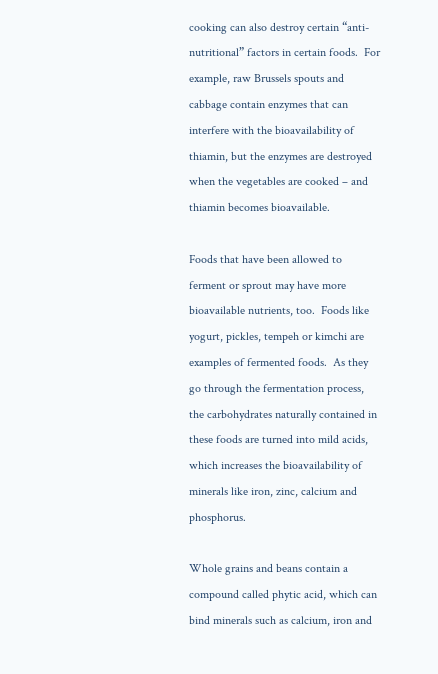cooking can also destroy certain “anti-nutritional” factors in certain foods.  For example, raw Brussels spouts and cabbage contain enzymes that can interfere with the bioavailability of thiamin, but the enzymes are destroyed when the vegetables are cooked – and thiamin becomes bioavailable.

Foods that have been allowed to ferment or sprout may have more bioavailable nutrients, too.  Foods like yogurt, pickles, tempeh or kimchi are examples of fermented foods.  As they go through the fermentation process, the carbohydrates naturally contained in these foods are turned into mild acids, which increases the bioavailability of minerals like iron, zinc, calcium and phosphorus.

Whole grains and beans contain a compound called phytic acid, which can bind minerals such as calcium, iron and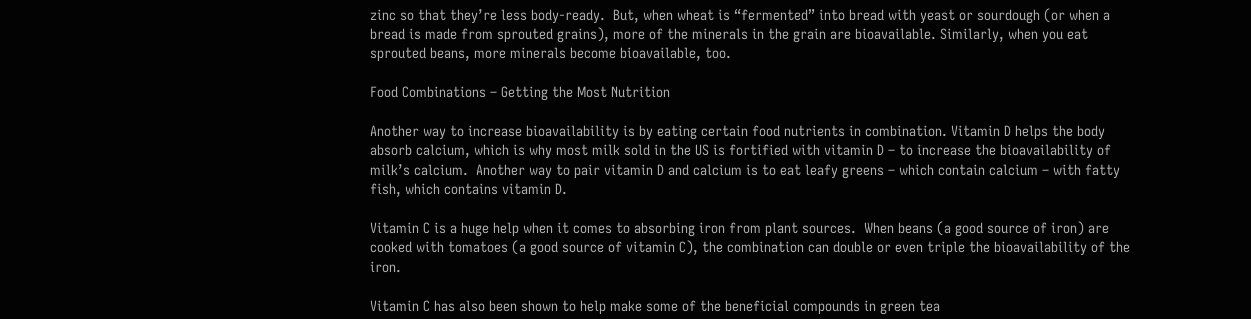zinc so that they’re less body-ready.  But, when wheat is “fermented” into bread with yeast or sourdough (or when a bread is made from sprouted grains), more of the minerals in the grain are bioavailable. Similarly, when you eat sprouted beans, more minerals become bioavailable, too.

Food Combinations – Getting the Most Nutrition

Another way to increase bioavailability is by eating certain food nutrients in combination. Vitamin D helps the body absorb calcium, which is why most milk sold in the US is fortified with vitamin D – to increase the bioavailability of milk’s calcium.  Another way to pair vitamin D and calcium is to eat leafy greens – which contain calcium – with fatty fish, which contains vitamin D.

Vitamin C is a huge help when it comes to absorbing iron from plant sources.  When beans (a good source of iron) are cooked with tomatoes (a good source of vitamin C), the combination can double or even triple the bioavailability of the iron.

Vitamin C has also been shown to help make some of the beneficial compounds in green tea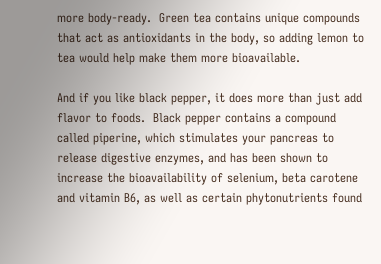more body-ready.  Green tea contains unique compounds that act as antioxidants in the body, so adding lemon to tea would help make them more bioavailable.

And if you like black pepper, it does more than just add flavor to foods.  Black pepper contains a compound called piperine, which stimulates your pancreas to release digestive enzymes, and has been shown to increase the bioavailability of selenium, beta carotene and vitamin B6, as well as certain phytonutrients found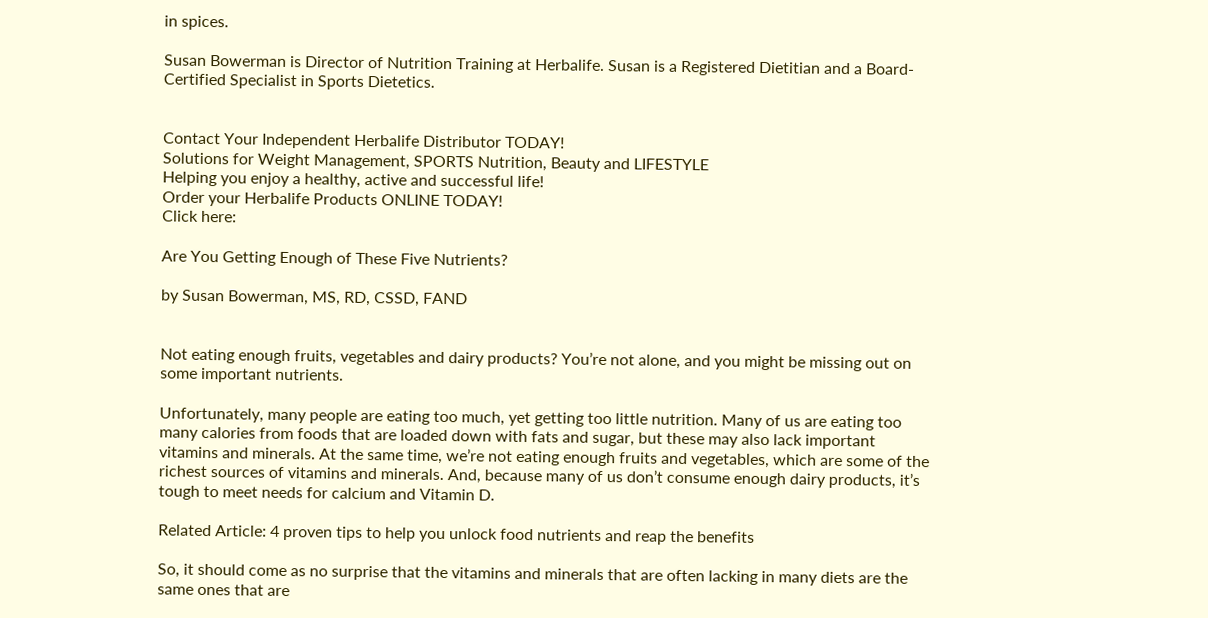in spices.

Susan Bowerman is Director of Nutrition Training at Herbalife. Susan is a Registered Dietitian and a Board-Certified Specialist in Sports Dietetics.


Contact Your Independent Herbalife Distributor TODAY!
Solutions for Weight Management, SPORTS Nutrition, Beauty and LIFESTYLE
Helping you enjoy a healthy, active and successful life!
Order your Herbalife Products ONLINE TODAY!
Click here:

Are You Getting Enough of These Five Nutrients?

by Susan Bowerman, MS, RD, CSSD, FAND


Not eating enough fruits, vegetables and dairy products? You’re not alone, and you might be missing out on some important nutrients.

Unfortunately, many people are eating too much, yet getting too little nutrition. Many of us are eating too many calories from foods that are loaded down with fats and sugar, but these may also lack important vitamins and minerals. At the same time, we’re not eating enough fruits and vegetables, which are some of the richest sources of vitamins and minerals. And, because many of us don’t consume enough dairy products, it’s tough to meet needs for calcium and Vitamin D.

Related Article: 4 proven tips to help you unlock food nutrients and reap the benefits

So, it should come as no surprise that the vitamins and minerals that are often lacking in many diets are the same ones that are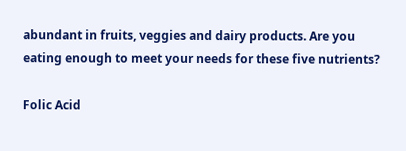abundant in fruits, veggies and dairy products. Are you eating enough to meet your needs for these five nutrients?

Folic Acid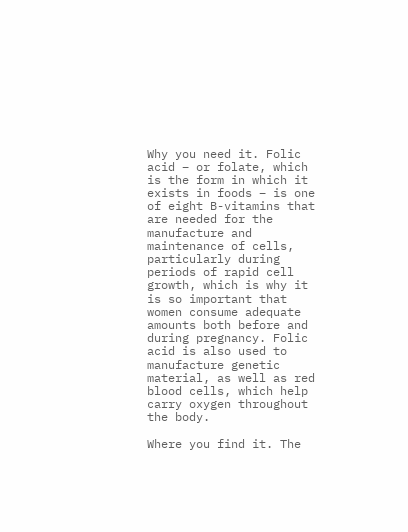Why you need it. Folic acid – or folate, which is the form in which it exists in foods – is one of eight B-vitamins that are needed for the manufacture and maintenance of cells, particularly during periods of rapid cell growth, which is why it is so important that women consume adequate amounts both before and during pregnancy. Folic acid is also used to manufacture genetic material, as well as red blood cells, which help carry oxygen throughout the body.

Where you find it. The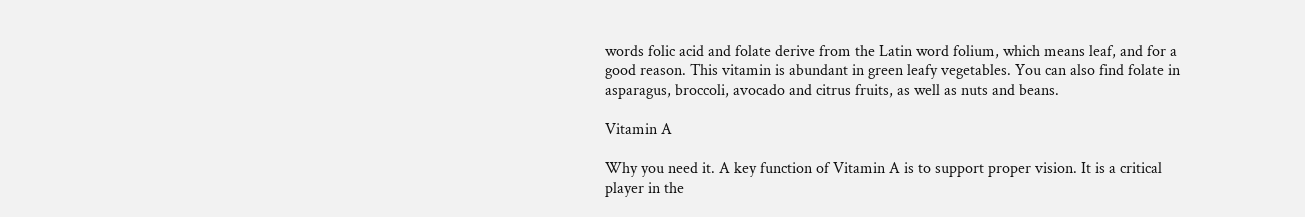words folic acid and folate derive from the Latin word folium, which means leaf, and for a good reason. This vitamin is abundant in green leafy vegetables. You can also find folate in asparagus, broccoli, avocado and citrus fruits, as well as nuts and beans.

Vitamin A

Why you need it. A key function of Vitamin A is to support proper vision. It is a critical player in the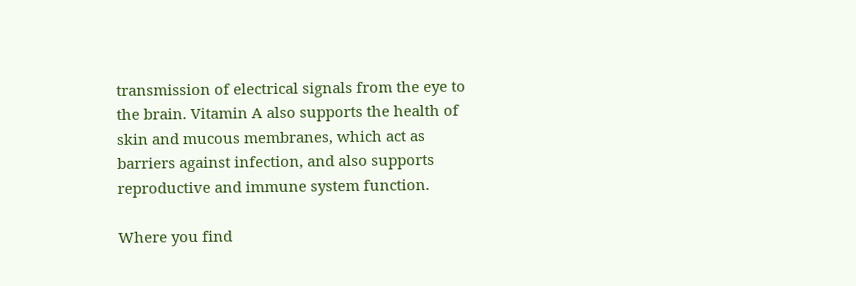transmission of electrical signals from the eye to the brain. Vitamin A also supports the health of skin and mucous membranes, which act as barriers against infection, and also supports reproductive and immune system function.

Where you find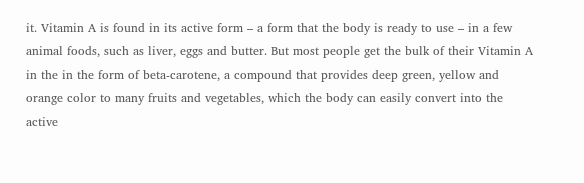it. Vitamin A is found in its active form – a form that the body is ready to use – in a few animal foods, such as liver, eggs and butter. But most people get the bulk of their Vitamin A in the in the form of beta-carotene, a compound that provides deep green, yellow and orange color to many fruits and vegetables, which the body can easily convert into the active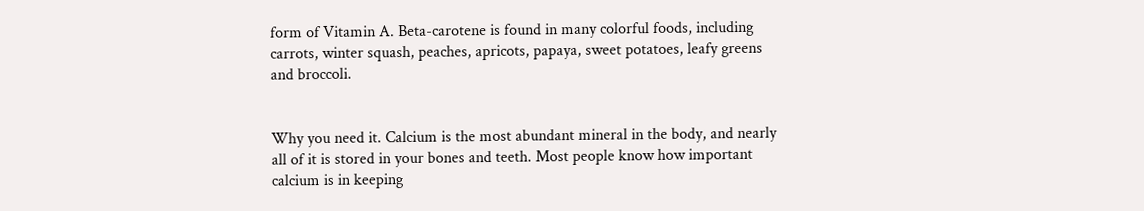form of Vitamin A. Beta-carotene is found in many colorful foods, including carrots, winter squash, peaches, apricots, papaya, sweet potatoes, leafy greens and broccoli.


Why you need it. Calcium is the most abundant mineral in the body, and nearly all of it is stored in your bones and teeth. Most people know how important calcium is in keeping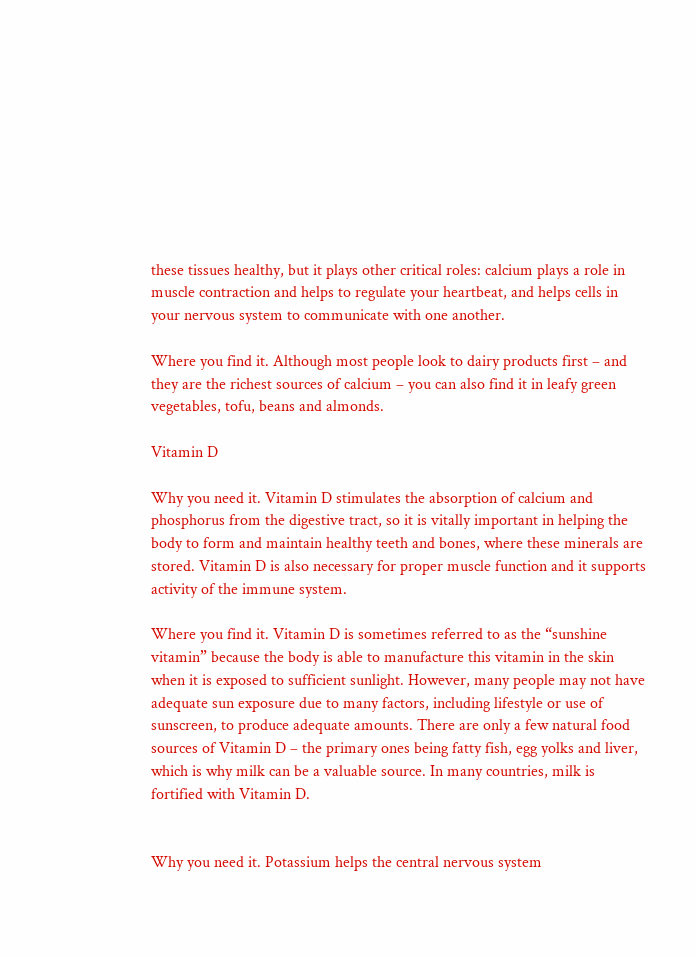these tissues healthy, but it plays other critical roles: calcium plays a role in muscle contraction and helps to regulate your heartbeat, and helps cells in your nervous system to communicate with one another.

Where you find it. Although most people look to dairy products first – and they are the richest sources of calcium – you can also find it in leafy green vegetables, tofu, beans and almonds.

Vitamin D

Why you need it. Vitamin D stimulates the absorption of calcium and phosphorus from the digestive tract, so it is vitally important in helping the body to form and maintain healthy teeth and bones, where these minerals are stored. Vitamin D is also necessary for proper muscle function and it supports activity of the immune system.

Where you find it. Vitamin D is sometimes referred to as the “sunshine vitamin” because the body is able to manufacture this vitamin in the skin when it is exposed to sufficient sunlight. However, many people may not have adequate sun exposure due to many factors, including lifestyle or use of sunscreen, to produce adequate amounts. There are only a few natural food sources of Vitamin D – the primary ones being fatty fish, egg yolks and liver, which is why milk can be a valuable source. In many countries, milk is fortified with Vitamin D.


Why you need it. Potassium helps the central nervous system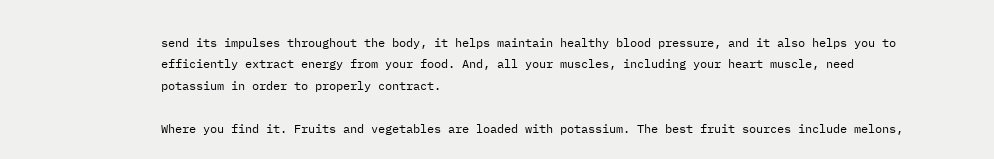send its impulses throughout the body, it helps maintain healthy blood pressure, and it also helps you to efficiently extract energy from your food. And, all your muscles, including your heart muscle, need potassium in order to properly contract.

Where you find it. Fruits and vegetables are loaded with potassium. The best fruit sources include melons,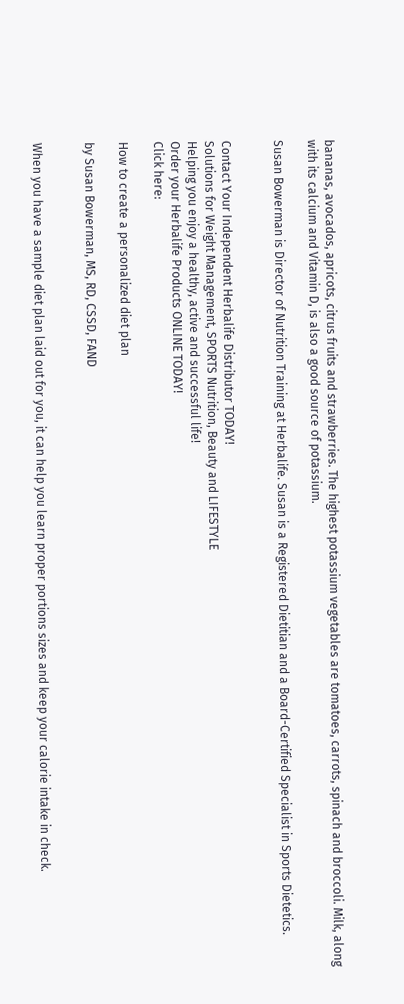bananas, avocados, apricots, citrus fruits and strawberries. The highest potassium vegetables are tomatoes, carrots, spinach and broccoli. Milk, along with its calcium and Vitamin D, is also a good source of potassium.

Susan Bowerman is Director of Nutrition Training at Herbalife. Susan is a Registered Dietitian and a Board-Certified Specialist in Sports Dietetics.


Contact Your Independent Herbalife Distributor TODAY!
Solutions for Weight Management, SPORTS Nutrition, Beauty and LIFESTYLE
Helping you enjoy a healthy, active and successful life!
Order your Herbalife Products ONLINE TODAY!
Click here:

How to create a personalized diet plan

by Susan Bowerman, MS, RD, CSSD, FAND


When you have a sample diet plan laid out for you, it can help you learn proper portions sizes and keep your calorie intake in check.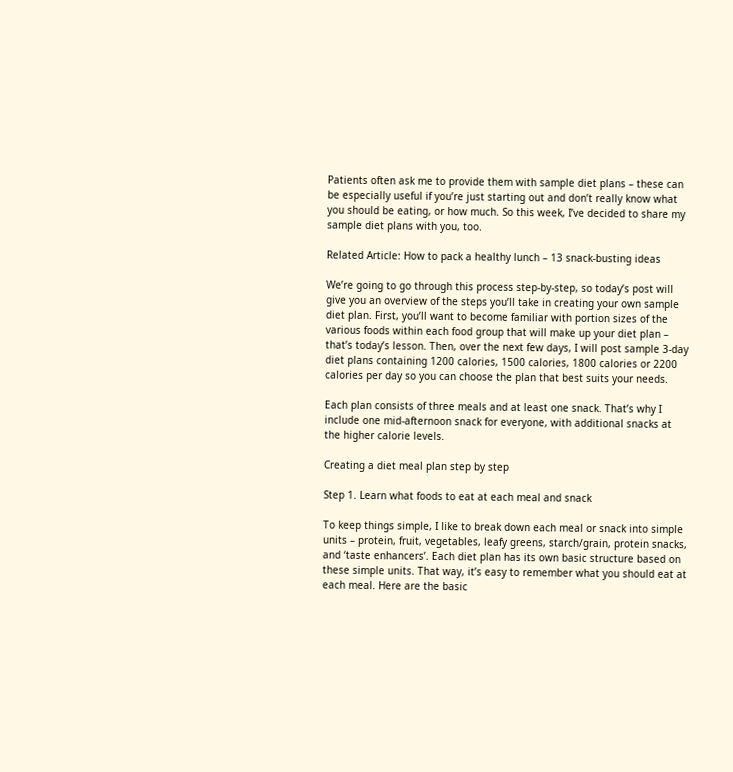Patients often ask me to provide them with sample diet plans – these can be especially useful if you’re just starting out and don’t really know what you should be eating, or how much. So this week, I’ve decided to share my sample diet plans with you, too.

Related Article: How to pack a healthy lunch – 13 snack-busting ideas

We’re going to go through this process step-by-step, so today’s post will give you an overview of the steps you’ll take in creating your own sample  diet plan. First, you’ll want to become familiar with portion sizes of the various foods within each food group that will make up your diet plan – that’s today’s lesson. Then, over the next few days, I will post sample 3-day diet plans containing 1200 calories, 1500 calories, 1800 calories or 2200 calories per day so you can choose the plan that best suits your needs.

Each plan consists of three meals and at least one snack. That’s why I include one mid-afternoon snack for everyone, with additional snacks at the higher calorie levels.

Creating a diet meal plan step by step

Step 1. Learn what foods to eat at each meal and snack

To keep things simple, I like to break down each meal or snack into simple units – protein, fruit, vegetables, leafy greens, starch/grain, protein snacks, and ‘taste enhancers’. Each diet plan has its own basic structure based on these simple units. That way, it’s easy to remember what you should eat at each meal. Here are the basic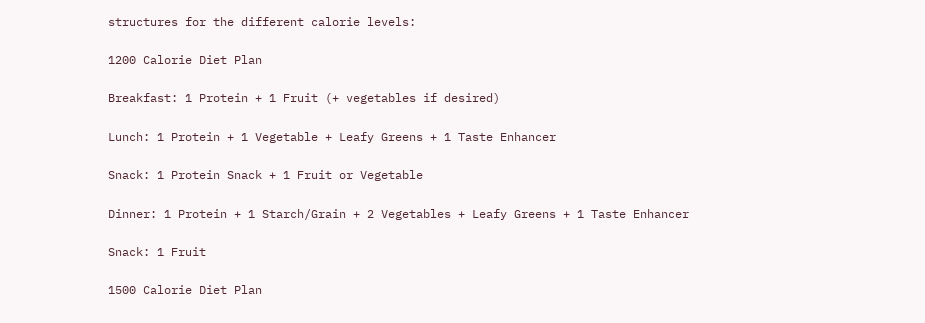structures for the different calorie levels:

1200 Calorie Diet Plan

Breakfast: 1 Protein + 1 Fruit (+ vegetables if desired)

Lunch: 1 Protein + 1 Vegetable + Leafy Greens + 1 Taste Enhancer

Snack: 1 Protein Snack + 1 Fruit or Vegetable

Dinner: 1 Protein + 1 Starch/Grain + 2 Vegetables + Leafy Greens + 1 Taste Enhancer

Snack: 1 Fruit

1500 Calorie Diet Plan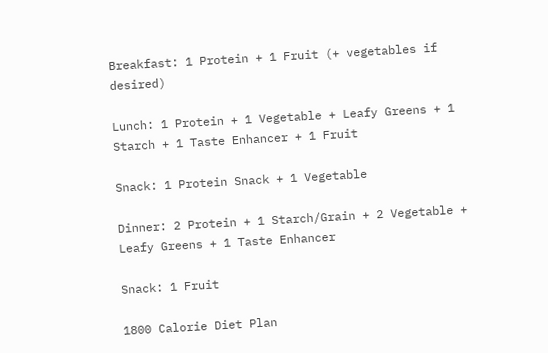Breakfast: 1 Protein + 1 Fruit (+ vegetables if desired)

Lunch: 1 Protein + 1 Vegetable + Leafy Greens + 1 Starch + 1 Taste Enhancer + 1 Fruit

Snack: 1 Protein Snack + 1 Vegetable

Dinner: 2 Protein + 1 Starch/Grain + 2 Vegetable + Leafy Greens + 1 Taste Enhancer

Snack: 1 Fruit

1800 Calorie Diet Plan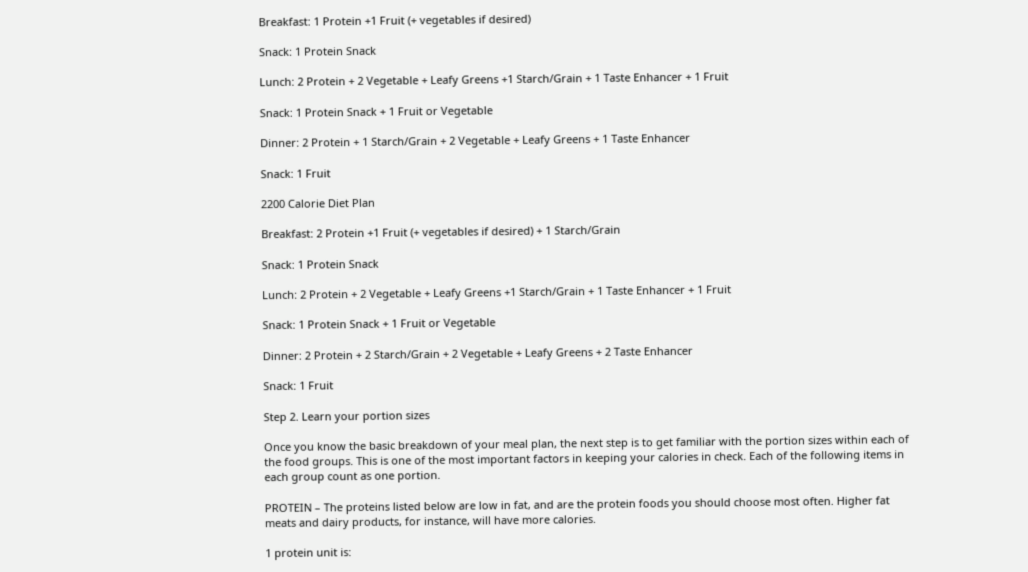Breakfast: 1 Protein +1 Fruit (+ vegetables if desired)

Snack: 1 Protein Snack

Lunch: 2 Protein + 2 Vegetable + Leafy Greens +1 Starch/Grain + 1 Taste Enhancer + 1 Fruit

Snack: 1 Protein Snack + 1 Fruit or Vegetable

Dinner: 2 Protein + 1 Starch/Grain + 2 Vegetable + Leafy Greens + 1 Taste Enhancer

Snack: 1 Fruit

2200 Calorie Diet Plan

Breakfast: 2 Protein +1 Fruit (+ vegetables if desired) + 1 Starch/Grain

Snack: 1 Protein Snack

Lunch: 2 Protein + 2 Vegetable + Leafy Greens +1 Starch/Grain + 1 Taste Enhancer + 1 Fruit

Snack: 1 Protein Snack + 1 Fruit or Vegetable

Dinner: 2 Protein + 2 Starch/Grain + 2 Vegetable + Leafy Greens + 2 Taste Enhancer

Snack: 1 Fruit

Step 2. Learn your portion sizes

Once you know the basic breakdown of your meal plan, the next step is to get familiar with the portion sizes within each of the food groups. This is one of the most important factors in keeping your calories in check. Each of the following items in each group count as one portion.

PROTEIN – The proteins listed below are low in fat, and are the protein foods you should choose most often. Higher fat meats and dairy products, for instance, will have more calories.

1 protein unit is: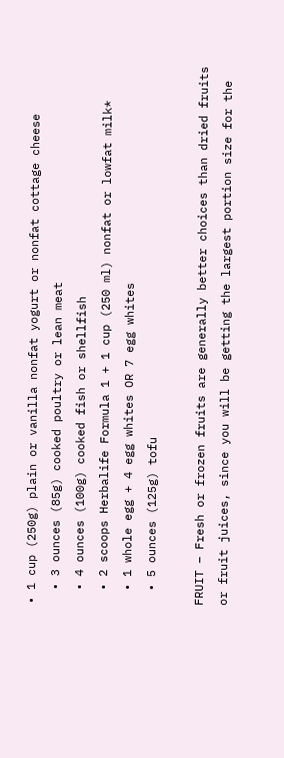• 1 cup (250g) plain or vanilla nonfat yogurt or nonfat cottage cheese
  • 3 ounces (85g) cooked poultry or lean meat
  • 4 ounces (100g) cooked fish or shellfish
  • 2 scoops Herbalife Formula 1 + 1 cup (250 ml) nonfat or lowfat milk*
  • 1 whole egg + 4 egg whites OR 7 egg whites
  • 5 ounces (125g) tofu

FRUIT – Fresh or frozen fruits are generally better choices than dried fruits or fruit juices, since you will be getting the largest portion size for the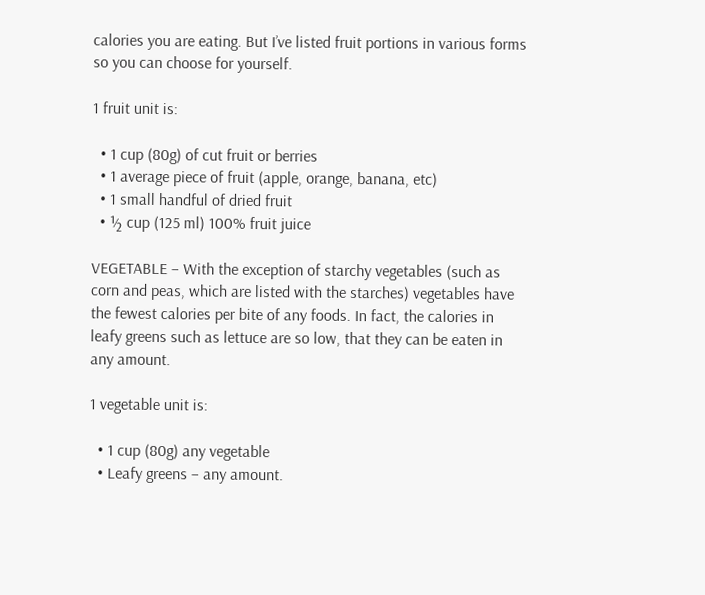calories you are eating. But I’ve listed fruit portions in various forms so you can choose for yourself.

1 fruit unit is:

  • 1 cup (80g) of cut fruit or berries
  • 1 average piece of fruit (apple, orange, banana, etc)
  • 1 small handful of dried fruit
  • ½ cup (125 ml) 100% fruit juice

VEGETABLE – With the exception of starchy vegetables (such as corn and peas, which are listed with the starches) vegetables have the fewest calories per bite of any foods. In fact, the calories in leafy greens such as lettuce are so low, that they can be eaten in any amount.

1 vegetable unit is:

  • 1 cup (80g) any vegetable
  • Leafy greens – any amount.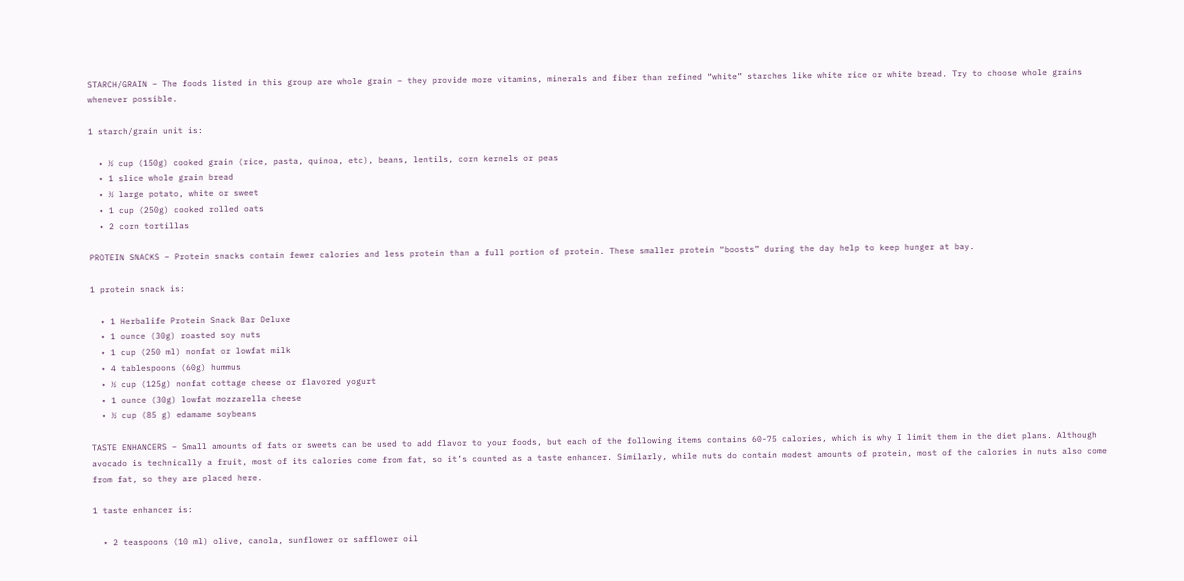STARCH/GRAIN – The foods listed in this group are whole grain – they provide more vitamins, minerals and fiber than refined “white” starches like white rice or white bread. Try to choose whole grains whenever possible.

1 starch/grain unit is:

  • ½ cup (150g) cooked grain (rice, pasta, quinoa, etc), beans, lentils, corn kernels or peas
  • 1 slice whole grain bread
  • ½ large potato, white or sweet
  • 1 cup (250g) cooked rolled oats
  • 2 corn tortillas

PROTEIN SNACKS – Protein snacks contain fewer calories and less protein than a full portion of protein. These smaller protein “boosts” during the day help to keep hunger at bay.

1 protein snack is:

  • 1 Herbalife Protein Snack Bar Deluxe
  • 1 ounce (30g) roasted soy nuts
  • 1 cup (250 ml) nonfat or lowfat milk
  • 4 tablespoons (60g) hummus
  • ½ cup (125g) nonfat cottage cheese or flavored yogurt
  • 1 ounce (30g) lowfat mozzarella cheese
  • ½ cup (85 g) edamame soybeans

TASTE ENHANCERS – Small amounts of fats or sweets can be used to add flavor to your foods, but each of the following items contains 60-75 calories, which is why I limit them in the diet plans. Although avocado is technically a fruit, most of its calories come from fat, so it’s counted as a taste enhancer. Similarly, while nuts do contain modest amounts of protein, most of the calories in nuts also come from fat, so they are placed here.

1 taste enhancer is:

  • 2 teaspoons (10 ml) olive, canola, sunflower or safflower oil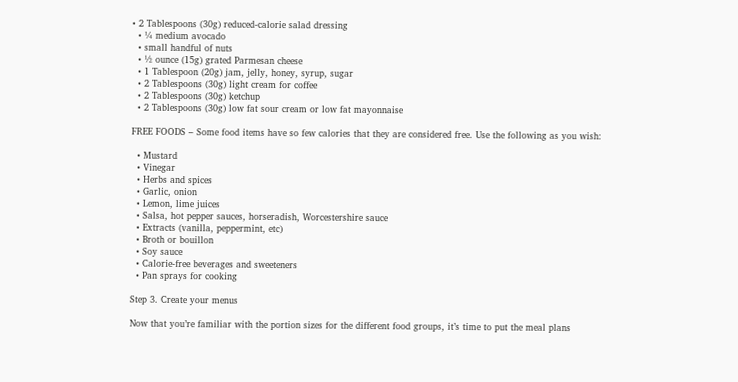• 2 Tablespoons (30g) reduced-calorie salad dressing
  • ¼ medium avocado
  • small handful of nuts
  • ½ ounce (15g) grated Parmesan cheese
  • 1 Tablespoon (20g) jam, jelly, honey, syrup, sugar
  • 2 Tablespoons (30g) light cream for coffee
  • 2 Tablespoons (30g) ketchup
  • 2 Tablespoons (30g) low fat sour cream or low fat mayonnaise

FREE FOODS – Some food items have so few calories that they are considered free. Use the following as you wish:

  • Mustard
  • Vinegar
  • Herbs and spices
  • Garlic, onion
  • Lemon, lime juices
  • Salsa, hot pepper sauces, horseradish, Worcestershire sauce
  • Extracts (vanilla, peppermint, etc)
  • Broth or bouillon
  • Soy sauce
  • Calorie-free beverages and sweeteners
  • Pan sprays for cooking

Step 3. Create your menus

Now that you’re familiar with the portion sizes for the different food groups, it’s time to put the meal plans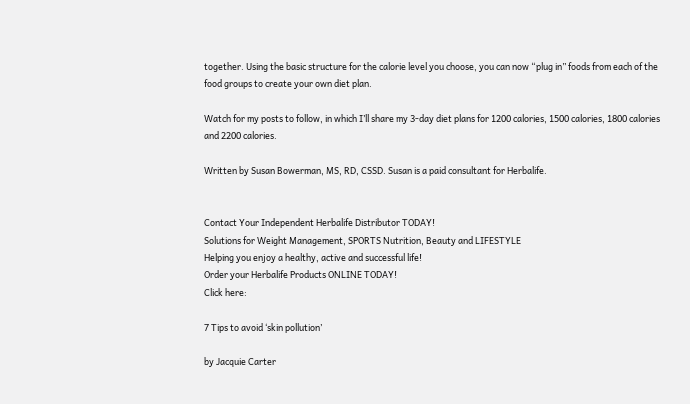together. Using the basic structure for the calorie level you choose, you can now “plug in” foods from each of the food groups to create your own diet plan.

Watch for my posts to follow, in which I’ll share my 3-day diet plans for 1200 calories, 1500 calories, 1800 calories and 2200 calories.

Written by Susan Bowerman, MS, RD, CSSD. Susan is a paid consultant for Herbalife.


Contact Your Independent Herbalife Distributor TODAY!
Solutions for Weight Management, SPORTS Nutrition, Beauty and LIFESTYLE
Helping you enjoy a healthy, active and successful life!
Order your Herbalife Products ONLINE TODAY!
Click here:

7 Tips to avoid ‘skin pollution’

by Jacquie Carter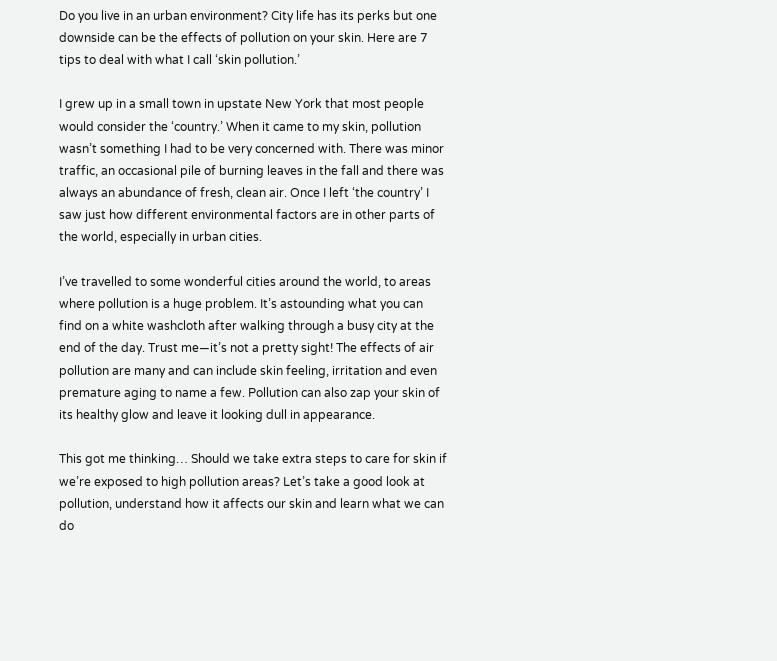Do you live in an urban environment? City life has its perks but one downside can be the effects of pollution on your skin. Here are 7 tips to deal with what I call ‘skin pollution.’

I grew up in a small town in upstate New York that most people would consider the ‘country.’ When it came to my skin, pollution wasn’t something I had to be very concerned with. There was minor traffic, an occasional pile of burning leaves in the fall and there was always an abundance of fresh, clean air. Once I left ‘the country’ I saw just how different environmental factors are in other parts of the world, especially in urban cities.

I’ve travelled to some wonderful cities around the world, to areas where pollution is a huge problem. It’s astounding what you can find on a white washcloth after walking through a busy city at the end of the day. Trust me—it’s not a pretty sight! The effects of air pollution are many and can include skin feeling, irritation and even premature aging to name a few. Pollution can also zap your skin of its healthy glow and leave it looking dull in appearance.

This got me thinking… Should we take extra steps to care for skin if we’re exposed to high pollution areas? Let’s take a good look at pollution, understand how it affects our skin and learn what we can do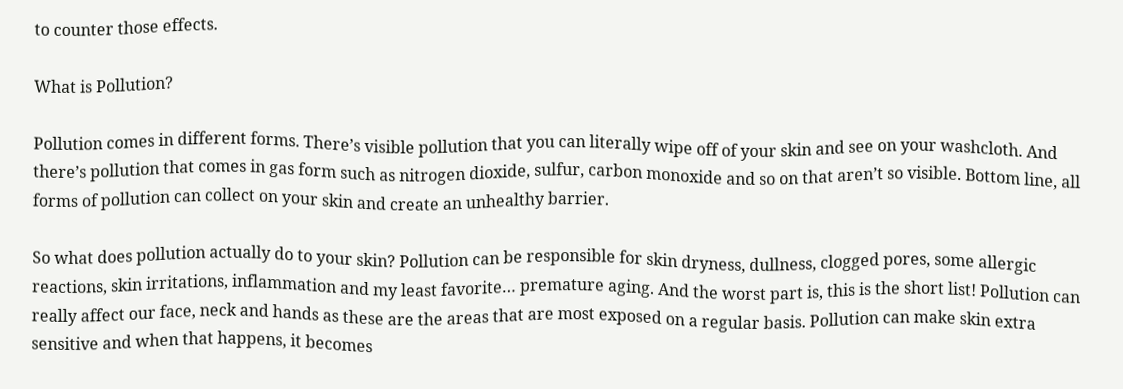to counter those effects.

What is Pollution?

Pollution comes in different forms. There’s visible pollution that you can literally wipe off of your skin and see on your washcloth. And there’s pollution that comes in gas form such as nitrogen dioxide, sulfur, carbon monoxide and so on that aren’t so visible. Bottom line, all forms of pollution can collect on your skin and create an unhealthy barrier.

So what does pollution actually do to your skin? Pollution can be responsible for skin dryness, dullness, clogged pores, some allergic reactions, skin irritations, inflammation and my least favorite… premature aging. And the worst part is, this is the short list! Pollution can really affect our face, neck and hands as these are the areas that are most exposed on a regular basis. Pollution can make skin extra sensitive and when that happens, it becomes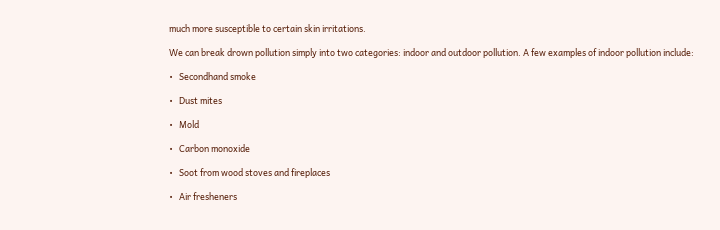much more susceptible to certain skin irritations.

We can break drown pollution simply into two categories: indoor and outdoor pollution. A few examples of indoor pollution include:

•   Secondhand smoke

•   Dust mites

•   Mold

•   Carbon monoxide

•   Soot from wood stoves and fireplaces

•   Air fresheners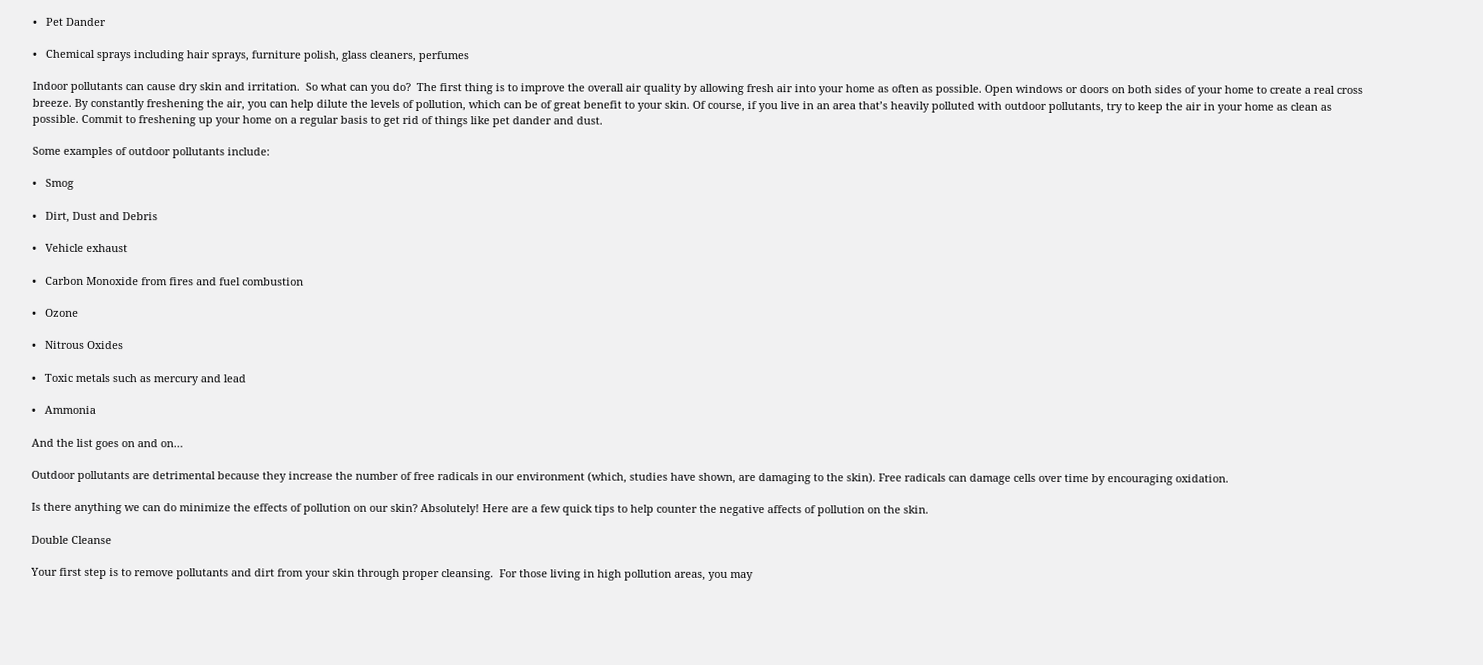•   Pet Dander

•   Chemical sprays including hair sprays, furniture polish, glass cleaners, perfumes

Indoor pollutants can cause dry skin and irritation.  So what can you do?  The first thing is to improve the overall air quality by allowing fresh air into your home as often as possible. Open windows or doors on both sides of your home to create a real cross breeze. By constantly freshening the air, you can help dilute the levels of pollution, which can be of great benefit to your skin. Of course, if you live in an area that’s heavily polluted with outdoor pollutants, try to keep the air in your home as clean as possible. Commit to freshening up your home on a regular basis to get rid of things like pet dander and dust.

Some examples of outdoor pollutants include:

•   Smog

•   Dirt, Dust and Debris

•   Vehicle exhaust

•   Carbon Monoxide from fires and fuel combustion

•   Ozone

•   Nitrous Oxides

•   Toxic metals such as mercury and lead

•   Ammonia

And the list goes on and on…

Outdoor pollutants are detrimental because they increase the number of free radicals in our environment (which, studies have shown, are damaging to the skin). Free radicals can damage cells over time by encouraging oxidation.

Is there anything we can do minimize the effects of pollution on our skin? Absolutely! Here are a few quick tips to help counter the negative affects of pollution on the skin.

Double Cleanse

Your first step is to remove pollutants and dirt from your skin through proper cleansing.  For those living in high pollution areas, you may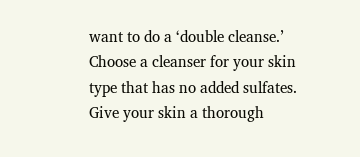want to do a ‘double cleanse.’ Choose a cleanser for your skin type that has no added sulfates. Give your skin a thorough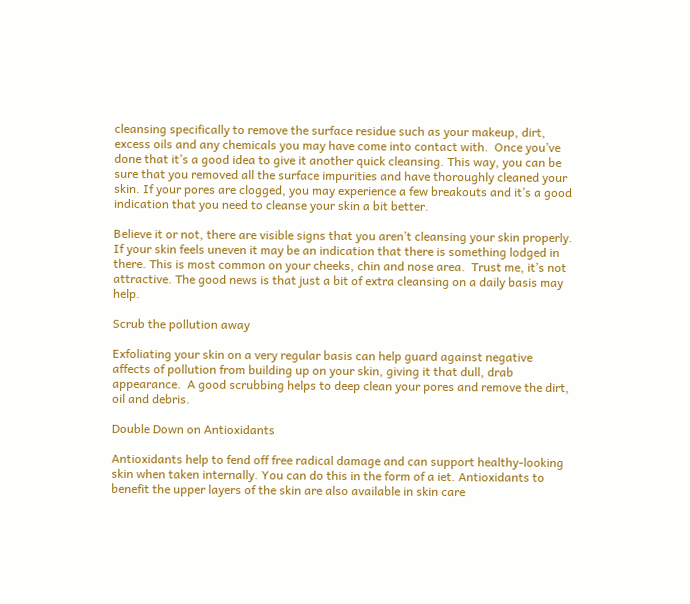cleansing specifically to remove the surface residue such as your makeup, dirt, excess oils and any chemicals you may have come into contact with.  Once you’ve done that it’s a good idea to give it another quick cleansing. This way, you can be sure that you removed all the surface impurities and have thoroughly cleaned your skin. If your pores are clogged, you may experience a few breakouts and it’s a good indication that you need to cleanse your skin a bit better.

Believe it or not, there are visible signs that you aren’t cleansing your skin properly. If your skin feels uneven it may be an indication that there is something lodged in there. This is most common on your cheeks, chin and nose area.  Trust me, it’s not attractive. The good news is that just a bit of extra cleansing on a daily basis may help.

Scrub the pollution away

Exfoliating your skin on a very regular basis can help guard against negative affects of pollution from building up on your skin, giving it that dull, drab appearance.  A good scrubbing helps to deep clean your pores and remove the dirt, oil and debris.

Double Down on Antioxidants

Antioxidants help to fend off free radical damage and can support healthy-looking skin when taken internally. You can do this in the form of a iet. Antioxidants to benefit the upper layers of the skin are also available in skin care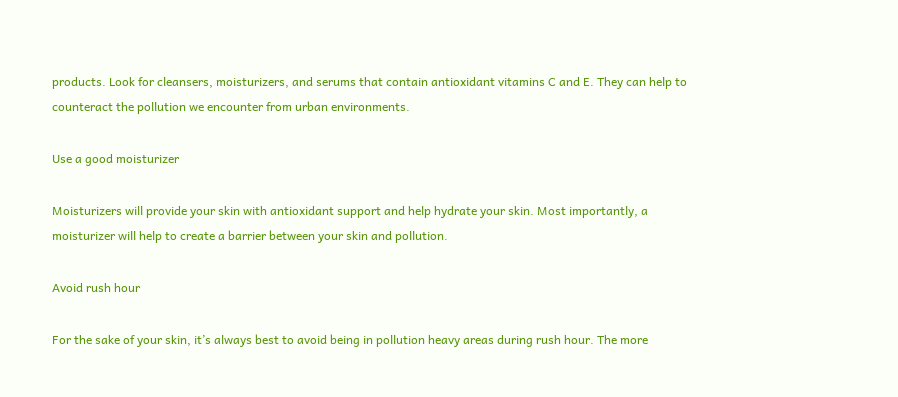products. Look for cleansers, moisturizers, and serums that contain antioxidant vitamins C and E. They can help to counteract the pollution we encounter from urban environments.

Use a good moisturizer

Moisturizers will provide your skin with antioxidant support and help hydrate your skin. Most importantly, a moisturizer will help to create a barrier between your skin and pollution.

Avoid rush hour

For the sake of your skin, it’s always best to avoid being in pollution heavy areas during rush hour. The more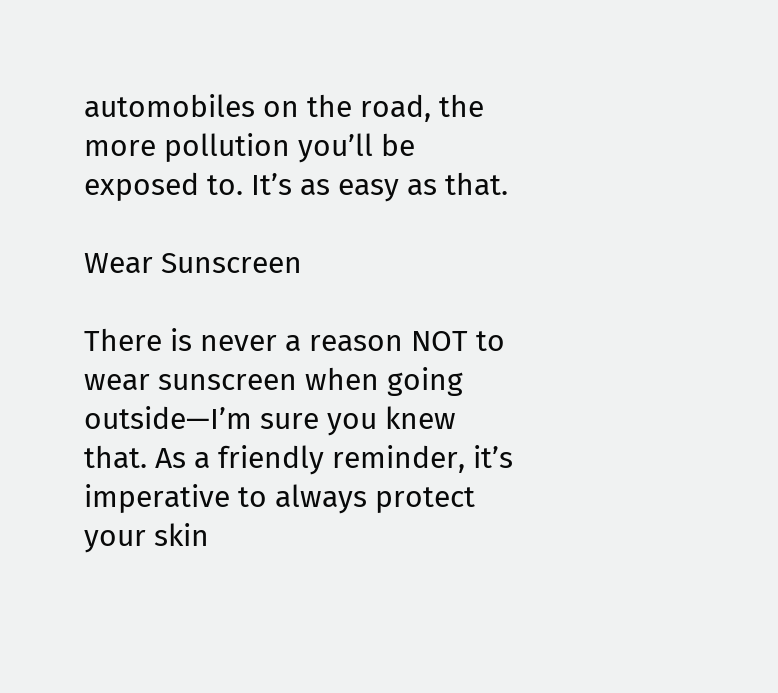automobiles on the road, the more pollution you’ll be exposed to. It’s as easy as that.

Wear Sunscreen

There is never a reason NOT to wear sunscreen when going outside—I’m sure you knew that. As a friendly reminder, it’s imperative to always protect your skin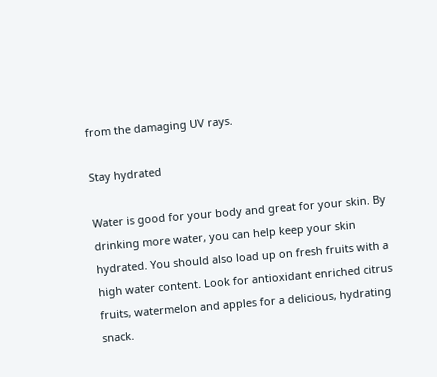from the damaging UV rays.

Stay hydrated

Water is good for your body and great for your skin. By drinking more water, you can help keep your skin hydrated. You should also load up on fresh fruits with a high water content. Look for antioxidant enriched citrus fruits, watermelon and apples for a delicious, hydrating snack.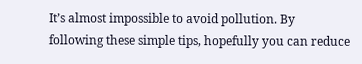It’s almost impossible to avoid pollution. By following these simple tips, hopefully you can reduce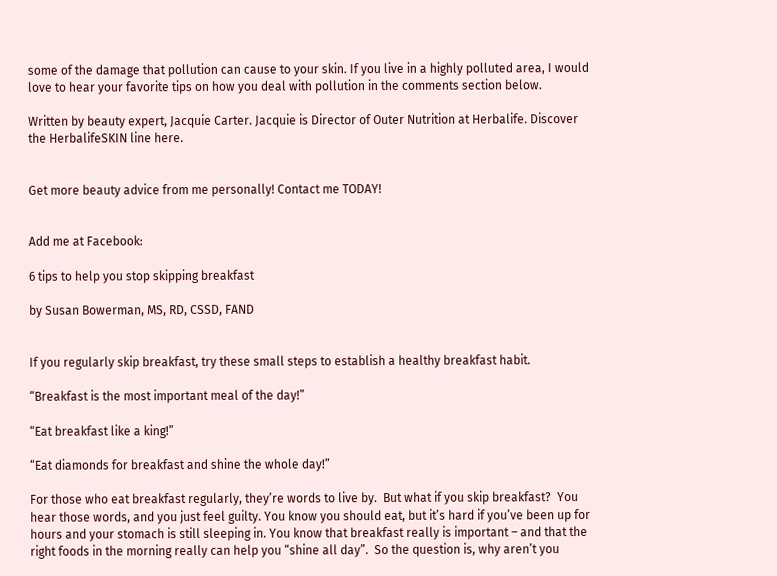some of the damage that pollution can cause to your skin. If you live in a highly polluted area, I would love to hear your favorite tips on how you deal with pollution in the comments section below.

Written by beauty expert, Jacquie Carter. Jacquie is Director of Outer Nutrition at Herbalife. Discover the HerbalifeSKIN line here.


Get more beauty advice from me personally! Contact me TODAY!


Add me at Facebook:

6 tips to help you stop skipping breakfast

by Susan Bowerman, MS, RD, CSSD, FAND


If you regularly skip breakfast, try these small steps to establish a healthy breakfast habit.

“Breakfast is the most important meal of the day!”

“Eat breakfast like a king!”

“Eat diamonds for breakfast and shine the whole day!”

For those who eat breakfast regularly, they’re words to live by.  But what if you skip breakfast?  You hear those words, and you just feel guilty. You know you should eat, but it’s hard if you’ve been up for hours and your stomach is still sleeping in. You know that breakfast really is important – and that the right foods in the morning really can help you “shine all day”.  So the question is, why aren’t you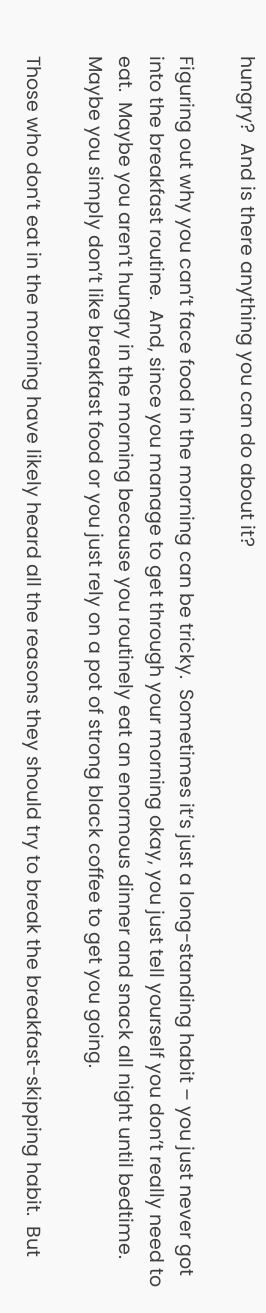hungry?  And is there anything you can do about it?

Figuring out why you can’t face food in the morning can be tricky.  Sometimes it’s just a long-standing habit – you just never got into the breakfast routine.  And, since you manage to get through your morning okay, you just tell yourself you don’t really need to eat.  Maybe you aren’t hungry in the morning because you routinely eat an enormous dinner and snack all night until bedtime.  Maybe you simply don’t like breakfast food or you just rely on a pot of strong black coffee to get you going.

Those who don’t eat in the morning have likely heard all the reasons they should try to break the breakfast-skipping habit.  But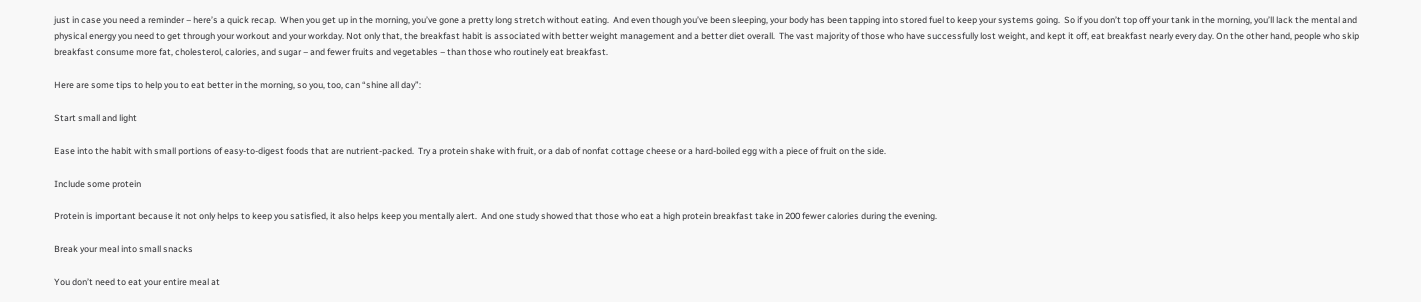just in case you need a reminder – here’s a quick recap.  When you get up in the morning, you’ve gone a pretty long stretch without eating.  And even though you’ve been sleeping, your body has been tapping into stored fuel to keep your systems going.  So if you don’t top off your tank in the morning, you’ll lack the mental and physical energy you need to get through your workout and your workday. Not only that, the breakfast habit is associated with better weight management and a better diet overall.  The vast majority of those who have successfully lost weight, and kept it off, eat breakfast nearly every day. On the other hand, people who skip breakfast consume more fat, cholesterol, calories, and sugar – and fewer fruits and vegetables – than those who routinely eat breakfast.

Here are some tips to help you to eat better in the morning, so you, too, can “shine all day”:

Start small and light

Ease into the habit with small portions of easy-to-digest foods that are nutrient-packed.  Try a protein shake with fruit, or a dab of nonfat cottage cheese or a hard-boiled egg with a piece of fruit on the side.

Include some protein

Protein is important because it not only helps to keep you satisfied, it also helps keep you mentally alert.  And one study showed that those who eat a high protein breakfast take in 200 fewer calories during the evening.

Break your meal into small snacks

You don’t need to eat your entire meal at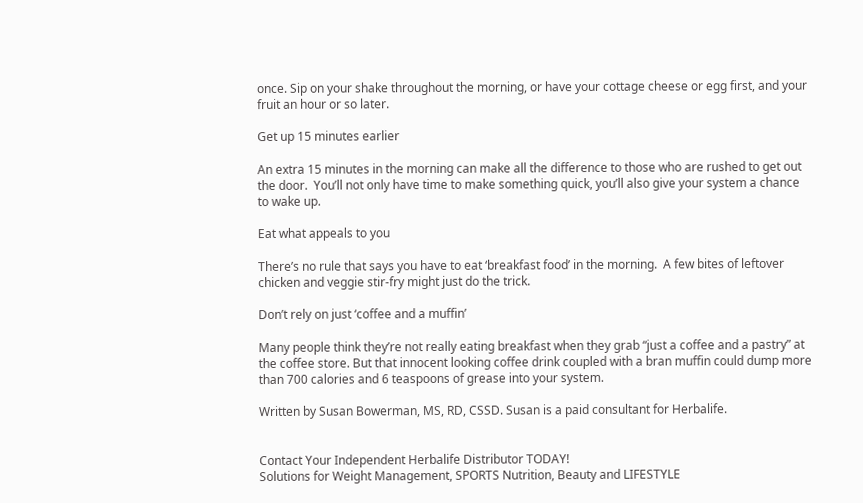once. Sip on your shake throughout the morning, or have your cottage cheese or egg first, and your fruit an hour or so later.

Get up 15 minutes earlier

An extra 15 minutes in the morning can make all the difference to those who are rushed to get out the door.  You’ll not only have time to make something quick, you’ll also give your system a chance to wake up.

Eat what appeals to you

There’s no rule that says you have to eat ‘breakfast food’ in the morning.  A few bites of leftover chicken and veggie stir-fry might just do the trick.

Don’t rely on just ‘coffee and a muffin’

Many people think they’re not really eating breakfast when they grab “just a coffee and a pastry” at the coffee store. But that innocent looking coffee drink coupled with a bran muffin could dump more than 700 calories and 6 teaspoons of grease into your system.

Written by Susan Bowerman, MS, RD, CSSD. Susan is a paid consultant for Herbalife.


Contact Your Independent Herbalife Distributor TODAY!
Solutions for Weight Management, SPORTS Nutrition, Beauty and LIFESTYLE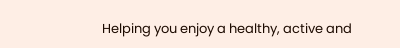Helping you enjoy a healthy, active and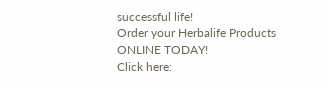successful life!
Order your Herbalife Products ONLINE TODAY!
Click here: